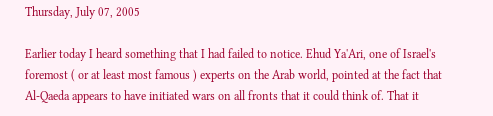Thursday, July 07, 2005

Earlier today I heard something that I had failed to notice. Ehud Ya'Ari, one of Israel's foremost ( or at least most famous ) experts on the Arab world, pointed at the fact that Al-Qaeda appears to have initiated wars on all fronts that it could think of. That it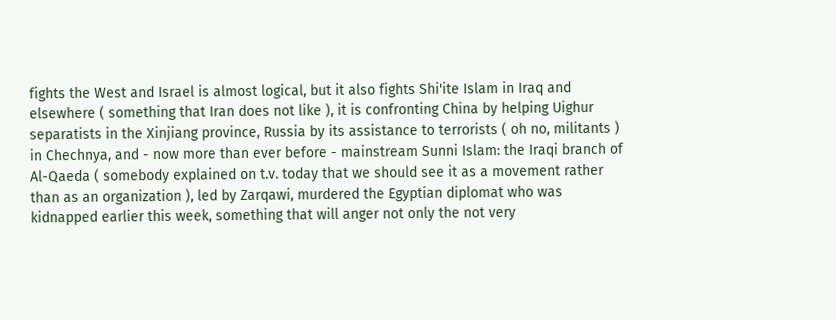fights the West and Israel is almost logical, but it also fights Shi'ite Islam in Iraq and elsewhere ( something that Iran does not like ), it is confronting China by helping Uighur separatists in the Xinjiang province, Russia by its assistance to terrorists ( oh no, militants ) in Chechnya, and - now more than ever before - mainstream Sunni Islam: the Iraqi branch of Al-Qaeda ( somebody explained on t.v. today that we should see it as a movement rather than as an organization ), led by Zarqawi, murdered the Egyptian diplomat who was kidnapped earlier this week, something that will anger not only the not very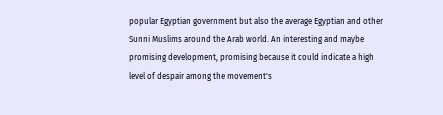popular Egyptian government but also the average Egyptian and other Sunni Muslims around the Arab world. An interesting and maybe promising development, promising because it could indicate a high level of despair among the movement's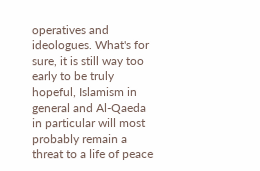operatives and ideologues. What's for sure, it is still way too early to be truly hopeful, Islamism in general and Al-Qaeda in particular will most probably remain a threat to a life of peace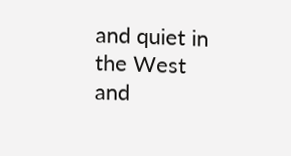and quiet in the West and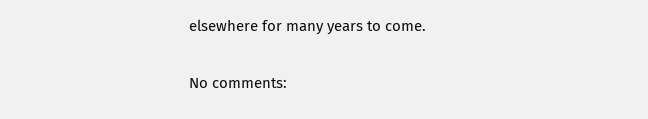elsewhere for many years to come.

No comments: